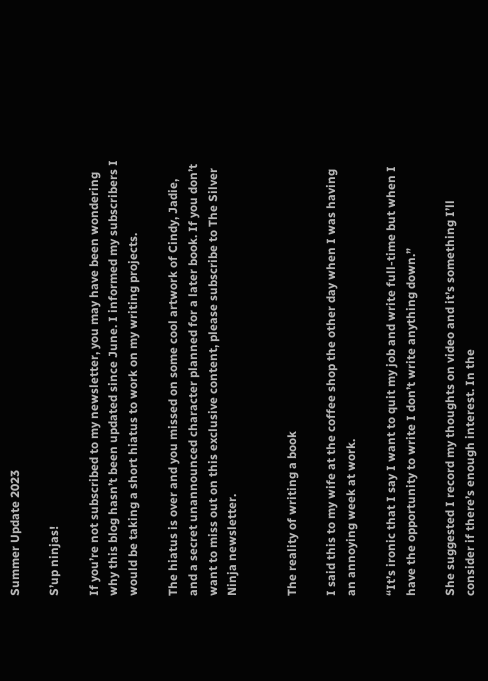Summer Update 2023

S’up ninjas!

If you’re not subscribed to my newsletter, you may have been wondering why this blog hasn’t been updated since June. I informed my subscribers I would be taking a short hiatus to work on my writing projects.

The hiatus is over and you missed on some cool artwork of Cindy, Jadie, and a secret unannounced character planned for a later book. If you don’t want to miss out on this exclusive content, please subscribe to The Silver Ninja newsletter.


The reality of writing a book

I said this to my wife at the coffee shop the other day when I was having an annoying week at work.

“It’s ironic that I say I want to quit my job and write full-time but when I have the opportunity to write I don’t write anything down.”

She suggested I record my thoughts on video and it’s something I’ll consider if there’s enough interest. In the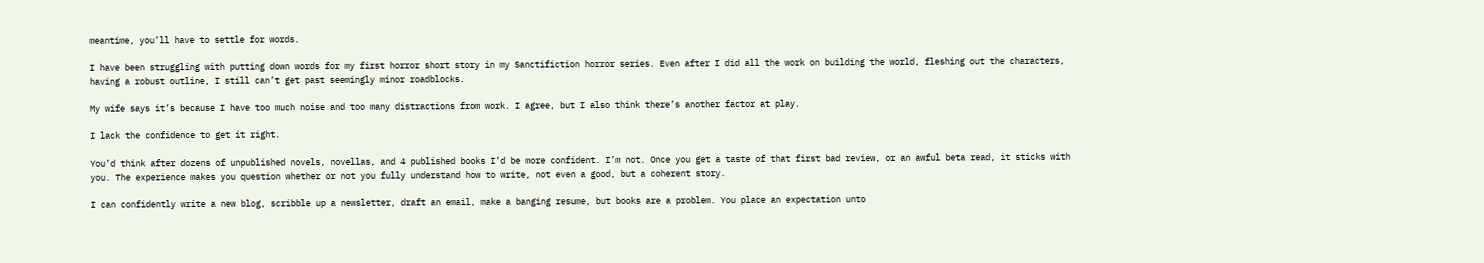meantime, you’ll have to settle for words.

I have been struggling with putting down words for my first horror short story in my Sanctifiction horror series. Even after I did all the work on building the world, fleshing out the characters, having a robust outline, I still can’t get past seemingly minor roadblocks.

My wife says it’s because I have too much noise and too many distractions from work. I agree, but I also think there’s another factor at play.

I lack the confidence to get it right.

You’d think after dozens of unpublished novels, novellas, and 4 published books I’d be more confident. I’m not. Once you get a taste of that first bad review, or an awful beta read, it sticks with you. The experience makes you question whether or not you fully understand how to write, not even a good, but a coherent story.

I can confidently write a new blog, scribble up a newsletter, draft an email, make a banging resume, but books are a problem. You place an expectation unto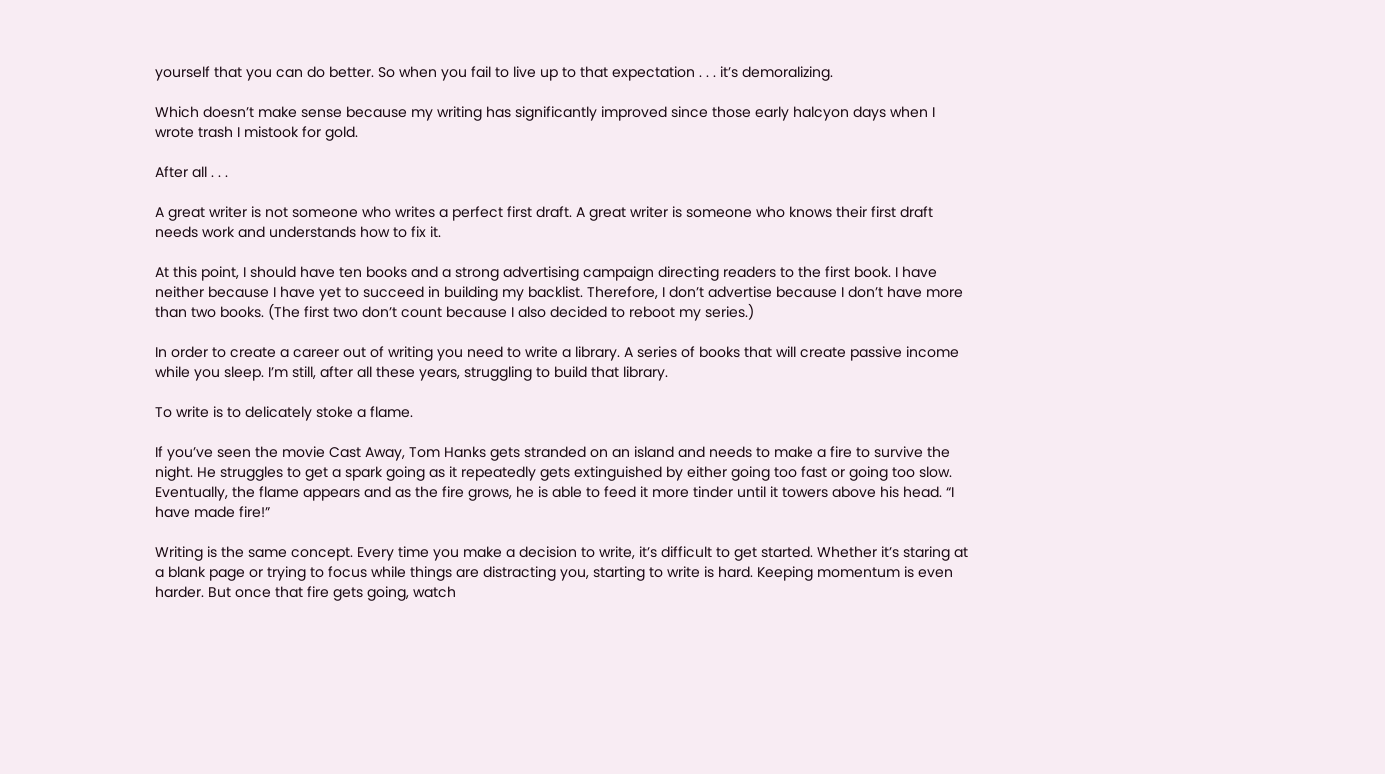yourself that you can do better. So when you fail to live up to that expectation . . . it’s demoralizing.

Which doesn’t make sense because my writing has significantly improved since those early halcyon days when I wrote trash I mistook for gold.

After all . . .

A great writer is not someone who writes a perfect first draft. A great writer is someone who knows their first draft needs work and understands how to fix it.

At this point, I should have ten books and a strong advertising campaign directing readers to the first book. I have neither because I have yet to succeed in building my backlist. Therefore, I don’t advertise because I don’t have more than two books. (The first two don’t count because I also decided to reboot my series.)

In order to create a career out of writing you need to write a library. A series of books that will create passive income while you sleep. I’m still, after all these years, struggling to build that library.

To write is to delicately stoke a flame.

If you’ve seen the movie Cast Away, Tom Hanks gets stranded on an island and needs to make a fire to survive the night. He struggles to get a spark going as it repeatedly gets extinguished by either going too fast or going too slow. Eventually, the flame appears and as the fire grows, he is able to feed it more tinder until it towers above his head. “I have made fire!”

Writing is the same concept. Every time you make a decision to write, it’s difficult to get started. Whether it’s staring at a blank page or trying to focus while things are distracting you, starting to write is hard. Keeping momentum is even harder. But once that fire gets going, watch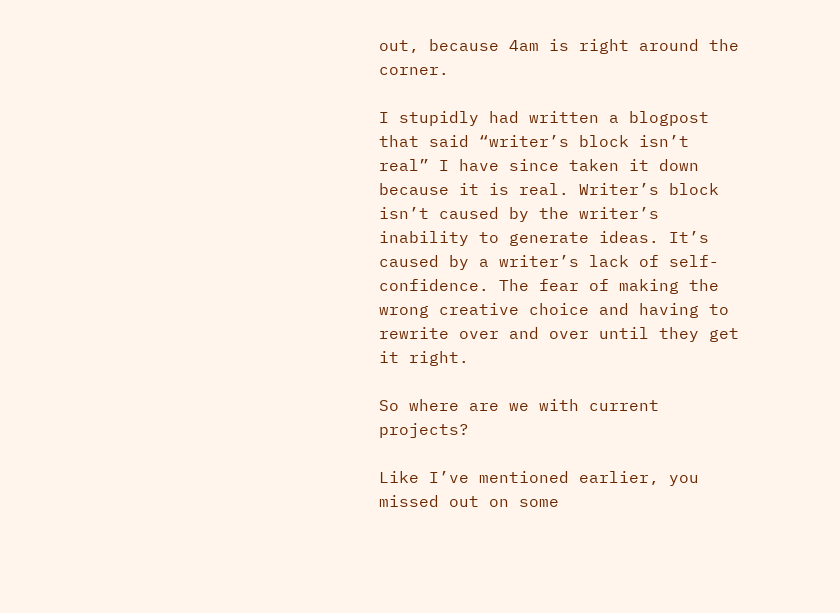out, because 4am is right around the corner.

I stupidly had written a blogpost that said “writer’s block isn’t real” I have since taken it down because it is real. Writer’s block isn’t caused by the writer’s inability to generate ideas. It’s caused by a writer’s lack of self-confidence. The fear of making the wrong creative choice and having to rewrite over and over until they get it right.

So where are we with current projects?

Like I’ve mentioned earlier, you missed out on some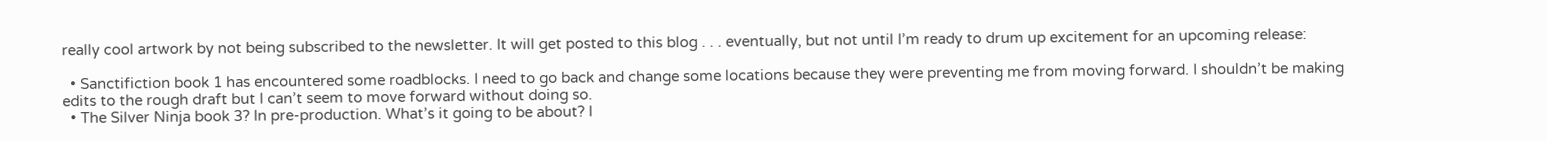really cool artwork by not being subscribed to the newsletter. It will get posted to this blog . . . eventually, but not until I’m ready to drum up excitement for an upcoming release:

  • Sanctifiction book 1 has encountered some roadblocks. I need to go back and change some locations because they were preventing me from moving forward. I shouldn’t be making edits to the rough draft but I can’t seem to move forward without doing so.
  • The Silver Ninja book 3? In pre-production. What’s it going to be about? I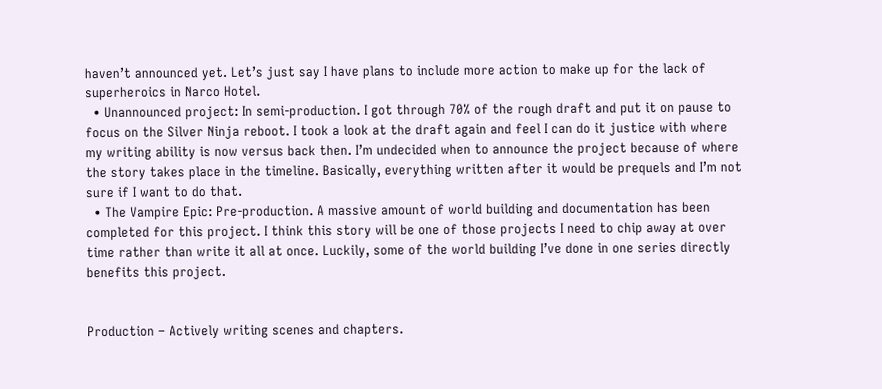haven’t announced yet. Let’s just say I have plans to include more action to make up for the lack of superheroics in Narco Hotel.
  • Unannounced project: In semi-production. I got through 70% of the rough draft and put it on pause to focus on the Silver Ninja reboot. I took a look at the draft again and feel I can do it justice with where my writing ability is now versus back then. I’m undecided when to announce the project because of where the story takes place in the timeline. Basically, everything written after it would be prequels and I’m not sure if I want to do that.
  • The Vampire Epic: Pre-production. A massive amount of world building and documentation has been completed for this project. I think this story will be one of those projects I need to chip away at over time rather than write it all at once. Luckily, some of the world building I’ve done in one series directly benefits this project.


Production – Actively writing scenes and chapters.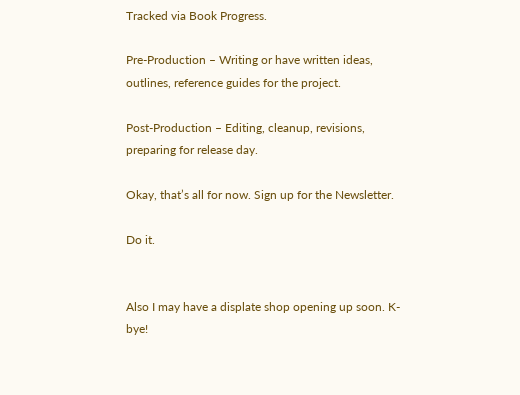Tracked via Book Progress.

Pre-Production – Writing or have written ideas, outlines, reference guides for the project.

Post-Production – Editing, cleanup, revisions, preparing for release day.

Okay, that’s all for now. Sign up for the Newsletter.

Do it.


Also I may have a displate shop opening up soon. K-bye!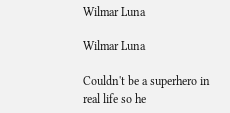Wilmar Luna

Wilmar Luna

Couldn't be a superhero in real life so he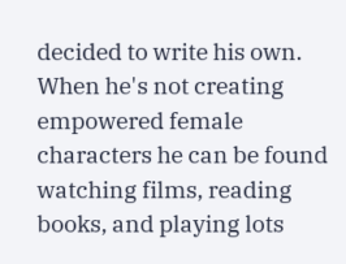decided to write his own. When he's not creating empowered female characters he can be found watching films, reading books, and playing lots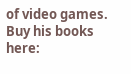of video games. Buy his books here: